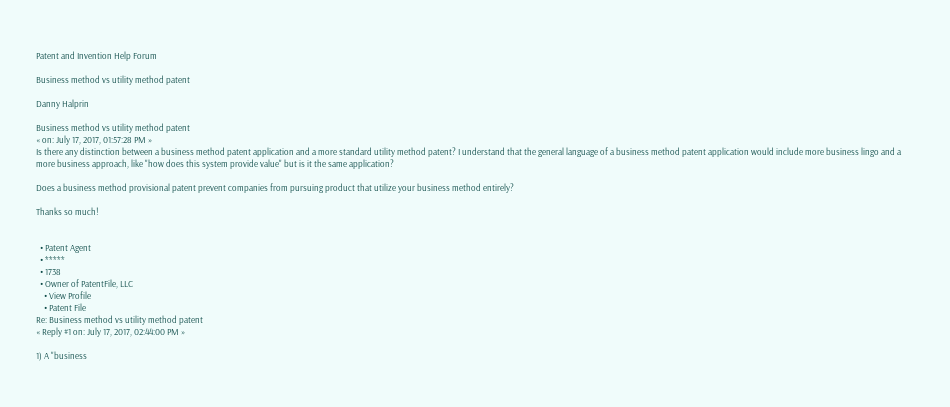Patent and Invention Help Forum

Business method vs utility method patent

Danny Halprin

Business method vs utility method patent
« on: July 17, 2017, 01:57:28 PM »
Is there any distinction between a business method patent application and a more standard utility method patent? I understand that the general language of a business method patent application would include more business lingo and a more business approach, like "how does this system provide value" but is it the same application?

Does a business method provisional patent prevent companies from pursuing product that utilize your business method entirely?

Thanks so much!


  • Patent Agent
  • *****
  • 1738
  • Owner of PatentFile, LLC
    • View Profile
    • Patent File
Re: Business method vs utility method patent
« Reply #1 on: July 17, 2017, 02:44:00 PM »

1) A "business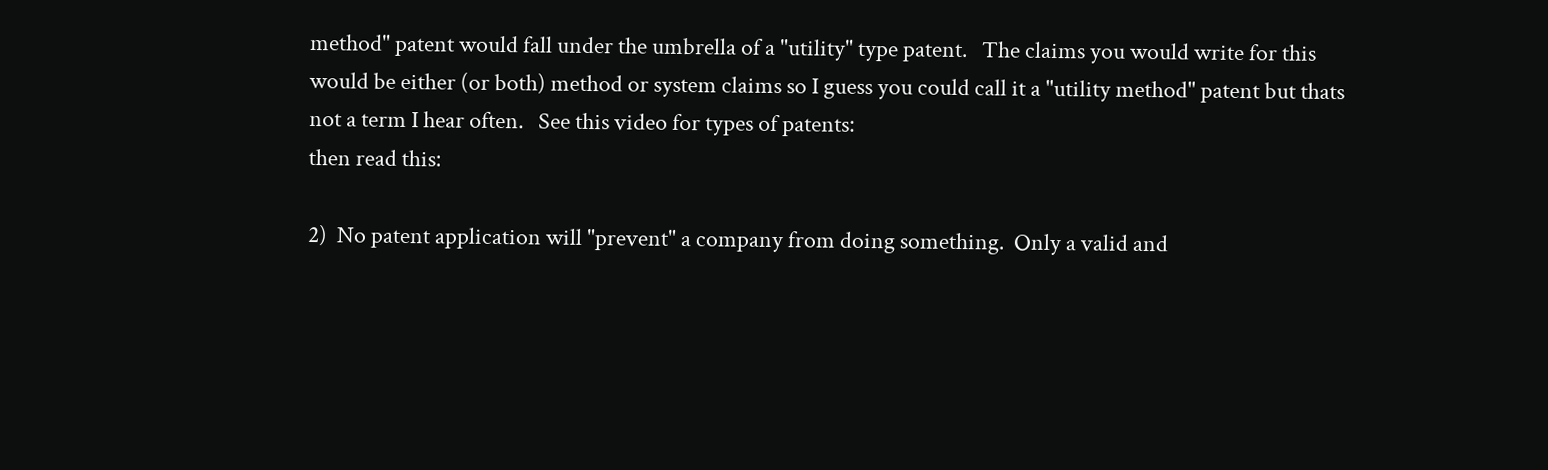method" patent would fall under the umbrella of a "utility" type patent.   The claims you would write for this would be either (or both) method or system claims so I guess you could call it a "utility method" patent but thats not a term I hear often.   See this video for types of patents:
then read this:

2)  No patent application will "prevent" a company from doing something.  Only a valid and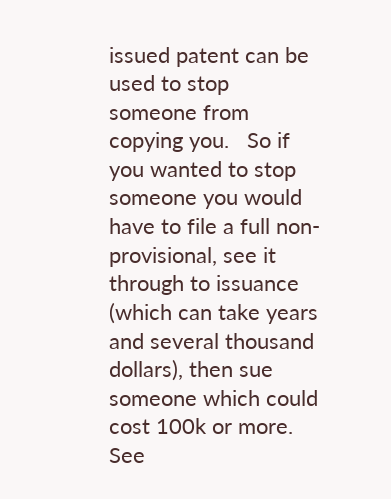issued patent can be used to stop someone from copying you.   So if you wanted to stop someone you would have to file a full non-provisional, see it through to issuance (which can take years and several thousand dollars), then sue someone which could cost 100k or more.  See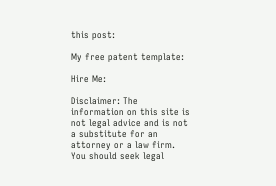this post:

My free patent template:

Hire Me:

Disclaimer: The information on this site is not legal advice and is not a substitute for an attorney or a law firm.  You should seek legal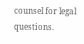counsel for legal questions.